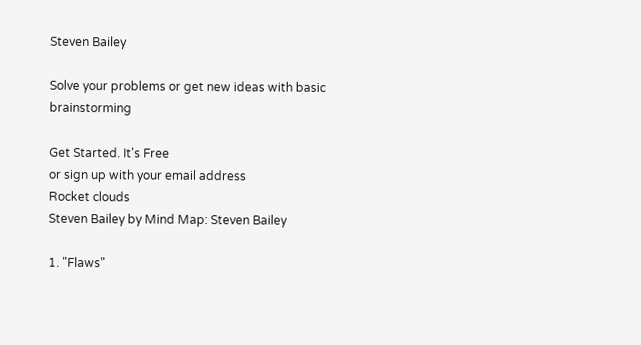Steven Bailey

Solve your problems or get new ideas with basic brainstorming

Get Started. It's Free
or sign up with your email address
Rocket clouds
Steven Bailey by Mind Map: Steven Bailey

1. "Flaws"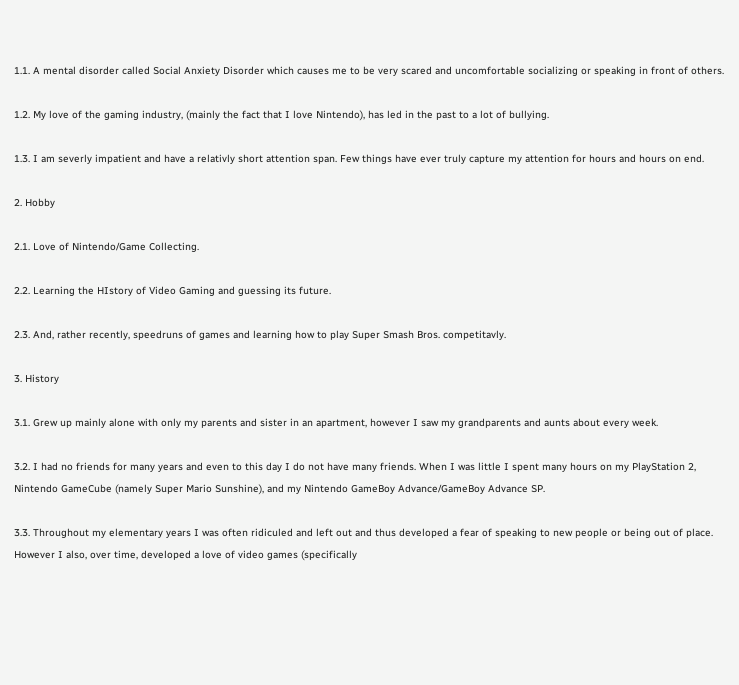1.1. A mental disorder called Social Anxiety Disorder which causes me to be very scared and uncomfortable socializing or speaking in front of others.

1.2. My love of the gaming industry, (mainly the fact that I love Nintendo), has led in the past to a lot of bullying.

1.3. I am severly impatient and have a relativly short attention span. Few things have ever truly capture my attention for hours and hours on end.

2. Hobby

2.1. Love of Nintendo/Game Collecting.

2.2. Learning the HIstory of Video Gaming and guessing its future.

2.3. And, rather recently, speedruns of games and learning how to play Super Smash Bros. competitavly.

3. History

3.1. Grew up mainly alone with only my parents and sister in an apartment, however I saw my grandparents and aunts about every week.

3.2. I had no friends for many years and even to this day I do not have many friends. When I was little I spent many hours on my PlayStation 2, Nintendo GameCube (namely Super Mario Sunshine), and my Nintendo GameBoy Advance/GameBoy Advance SP.

3.3. Throughout my elementary years I was often ridiculed and left out and thus developed a fear of speaking to new people or being out of place. However I also, over time, developed a love of video games (specifically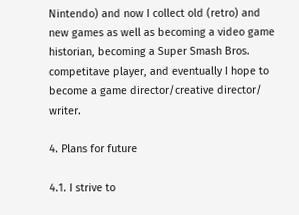Nintendo) and now I collect old (retro) and new games as well as becoming a video game historian, becoming a Super Smash Bros. competitave player, and eventually I hope to become a game director/creative director/ writer.

4. Plans for future

4.1. I strive to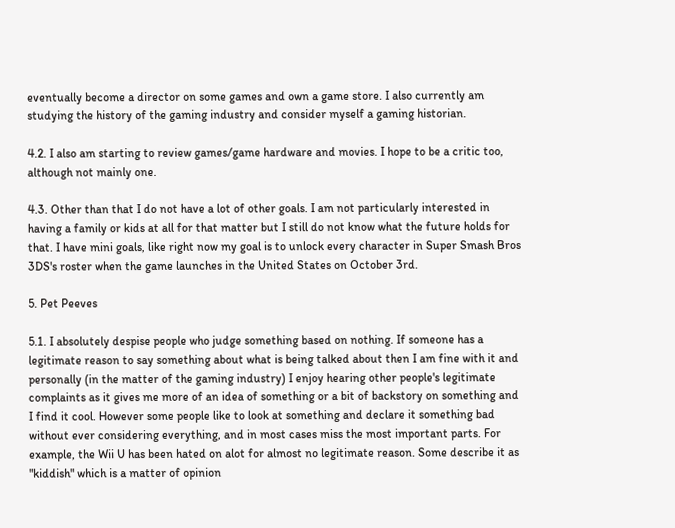eventually become a director on some games and own a game store. I also currently am studying the history of the gaming industry and consider myself a gaming historian.

4.2. I also am starting to review games/game hardware and movies. I hope to be a critic too, although not mainly one.

4.3. Other than that I do not have a lot of other goals. I am not particularly interested in having a family or kids at all for that matter but I still do not know what the future holds for that. I have mini goals, like right now my goal is to unlock every character in Super Smash Bros 3DS's roster when the game launches in the United States on October 3rd.

5. Pet Peeves

5.1. I absolutely despise people who judge something based on nothing. If someone has a legitimate reason to say something about what is being talked about then I am fine with it and personally (in the matter of the gaming industry) I enjoy hearing other people's legitimate complaints as it gives me more of an idea of something or a bit of backstory on something and I find it cool. However some people like to look at something and declare it something bad without ever considering everything, and in most cases miss the most important parts. For example, the Wii U has been hated on alot for almost no legitimate reason. Some describe it as "kiddish" which is a matter of opinion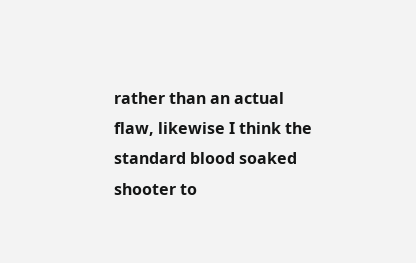rather than an actual flaw, likewise I think the standard blood soaked shooter to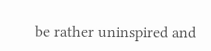be rather uninspired and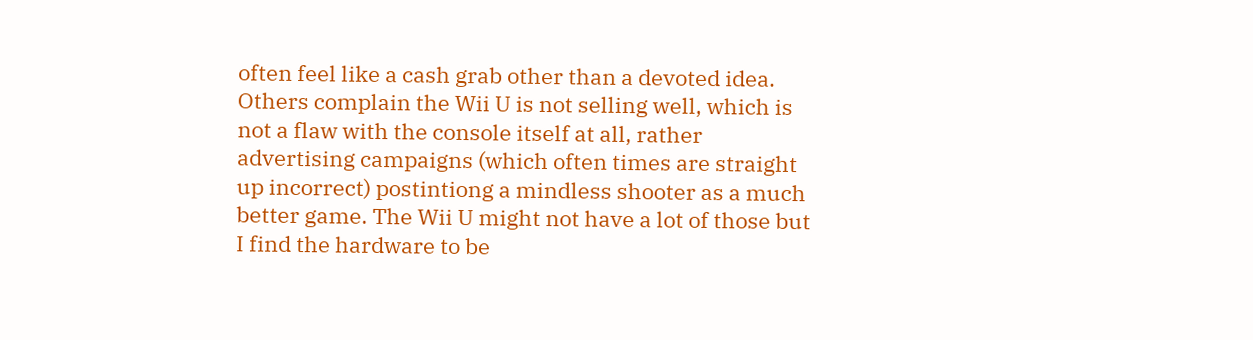often feel like a cash grab other than a devoted idea. Others complain the Wii U is not selling well, which is not a flaw with the console itself at all, rather advertising campaigns (which often times are straight up incorrect) postintiong a mindless shooter as a much better game. The Wii U might not have a lot of those but I find the hardware to be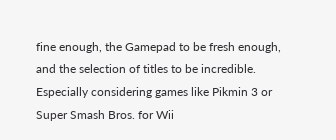fine enough, the Gamepad to be fresh enough, and the selection of titles to be incredible. Especially considering games like Pikmin 3 or Super Smash Bros. for Wii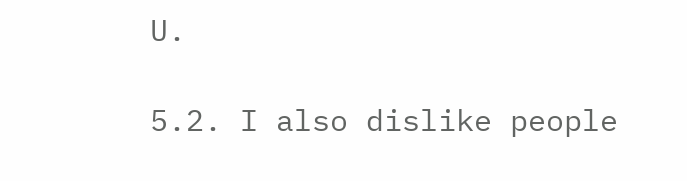U.

5.2. I also dislike people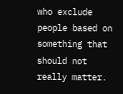who exclude people based on something that should not really matter.